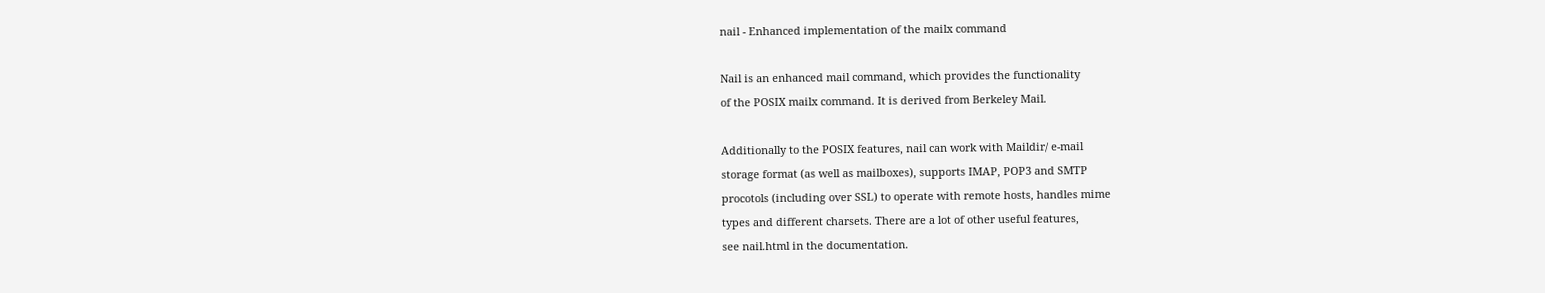nail - Enhanced implementation of the mailx command

Nail is an enhanced mail command, which provides the functionality
of the POSIX mailx command. It is derived from Berkeley Mail.

Additionally to the POSIX features, nail can work with Maildir/ e-mail
storage format (as well as mailboxes), supports IMAP, POP3 and SMTP
procotols (including over SSL) to operate with remote hosts, handles mime
types and different charsets. There are a lot of other useful features,
see nail.html in the documentation.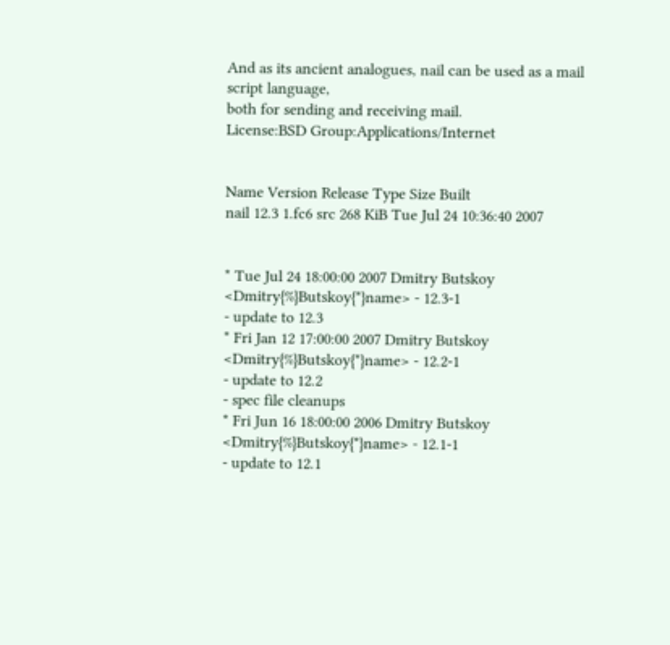And as its ancient analogues, nail can be used as a mail script language,
both for sending and receiving mail.
License:BSD Group:Applications/Internet


Name Version Release Type Size Built
nail 12.3 1.fc6 src 268 KiB Tue Jul 24 10:36:40 2007


* Tue Jul 24 18:00:00 2007 Dmitry Butskoy <Dmitry{%}Butskoy{*}name> - 12.3-1
- update to 12.3
* Fri Jan 12 17:00:00 2007 Dmitry Butskoy <Dmitry{%}Butskoy{*}name> - 12.2-1
- update to 12.2
- spec file cleanups
* Fri Jun 16 18:00:00 2006 Dmitry Butskoy <Dmitry{%}Butskoy{*}name> - 12.1-1
- update to 12.1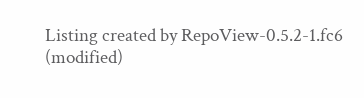Listing created by RepoView-0.5.2-1.fc6 (modified)